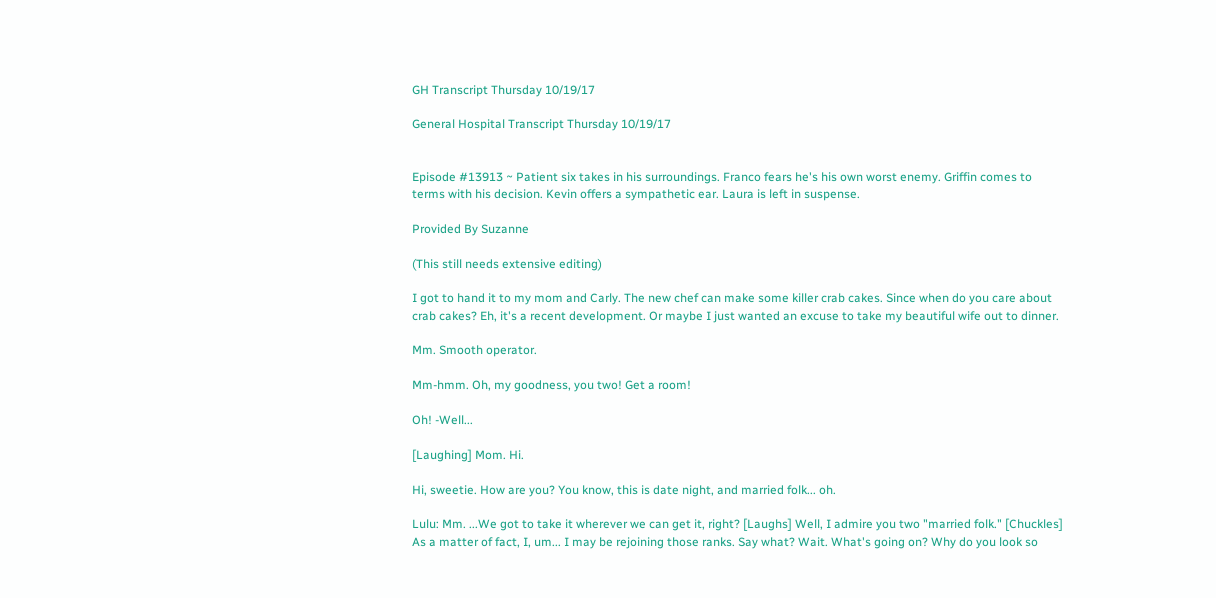GH Transcript Thursday 10/19/17

General Hospital Transcript Thursday 10/19/17


Episode #13913 ~ Patient six takes in his surroundings. Franco fears he's his own worst enemy. Griffin comes to terms with his decision. Kevin offers a sympathetic ear. Laura is left in suspense.

Provided By Suzanne

(This still needs extensive editing)

I got to hand it to my mom and Carly. The new chef can make some killer crab cakes. Since when do you care about crab cakes? Eh, it's a recent development. Or maybe I just wanted an excuse to take my beautiful wife out to dinner.

Mm. Smooth operator.

Mm-hmm. Oh, my goodness, you two! Get a room!

Oh! -Well...

[Laughing] Mom. Hi.

Hi, sweetie. How are you? You know, this is date night, and married folk... oh.

Lulu: Mm. ...We got to take it wherever we can get it, right? [Laughs] Well, I admire you two "married folk." [Chuckles] As a matter of fact, I, um... I may be rejoining those ranks. Say what? Wait. What's going on? Why do you look so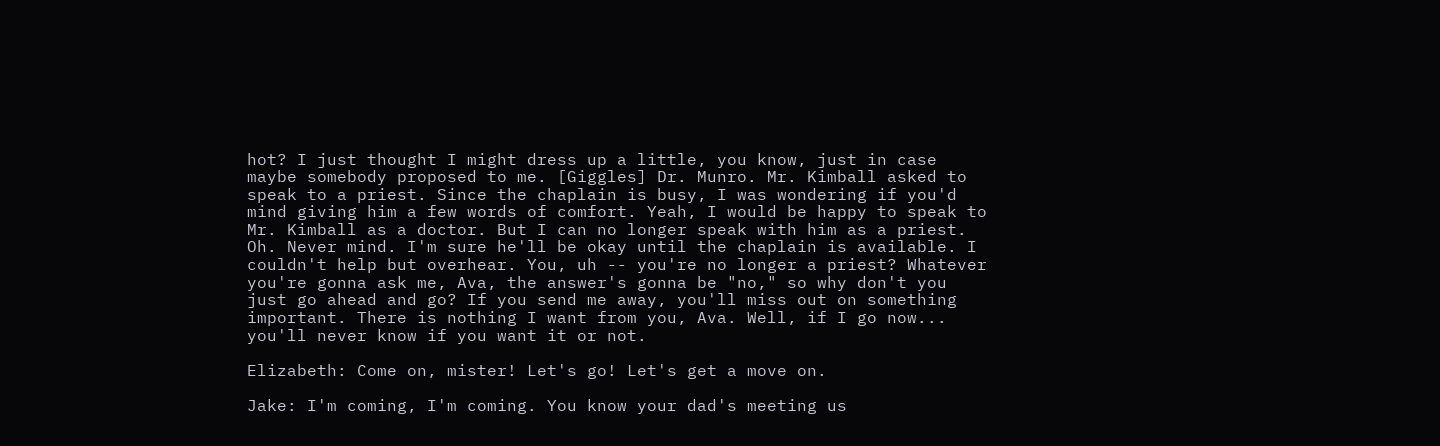hot? I just thought I might dress up a little, you know, just in case maybe somebody proposed to me. [Giggles] Dr. Munro. Mr. Kimball asked to speak to a priest. Since the chaplain is busy, I was wondering if you'd mind giving him a few words of comfort. Yeah, I would be happy to speak to Mr. Kimball as a doctor. But I can no longer speak with him as a priest. Oh. Never mind. I'm sure he'll be okay until the chaplain is available. I couldn't help but overhear. You, uh -- you're no longer a priest? Whatever you're gonna ask me, Ava, the answer's gonna be "no," so why don't you just go ahead and go? If you send me away, you'll miss out on something important. There is nothing I want from you, Ava. Well, if I go now... you'll never know if you want it or not.

Elizabeth: Come on, mister! Let's go! Let's get a move on.

Jake: I'm coming, I'm coming. You know your dad's meeting us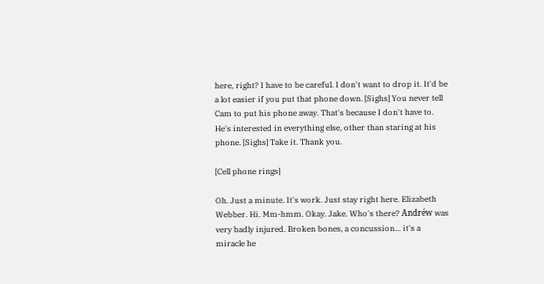here, right? I have to be careful. I don't want to drop it. It'd be a lot easier if you put that phone down. [Sighs] You never tell Cam to put his phone away. That's because I don't have to. He's interested in everything else, other than staring at his phone. [Sighs] Take it. Thank you.

[Cell phone rings]

Oh. Just a minute. It's work. Just stay right here. Elizabeth Webber. Hi. Mm-hmm. Okay. Jake. Who's there? Andréw was very badly injured. Broken bones, a concussion... it's a miracle he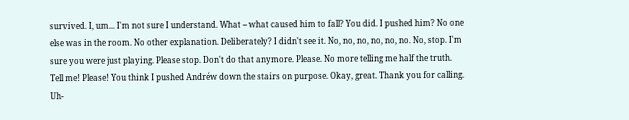survived. I, um... I'm not sure I understand. What -- what caused him to fall? You did. I pushed him? No one else was in the room. No other explanation. Deliberately? I didn't see it. No, no, no, no, no, no. No, stop. I'm sure you were just playing. Please stop. Don't do that anymore. Please. No more telling me half the truth. Tell me! Please! You think I pushed Andréw down the stairs on purpose. Okay, great. Thank you for calling. Uh-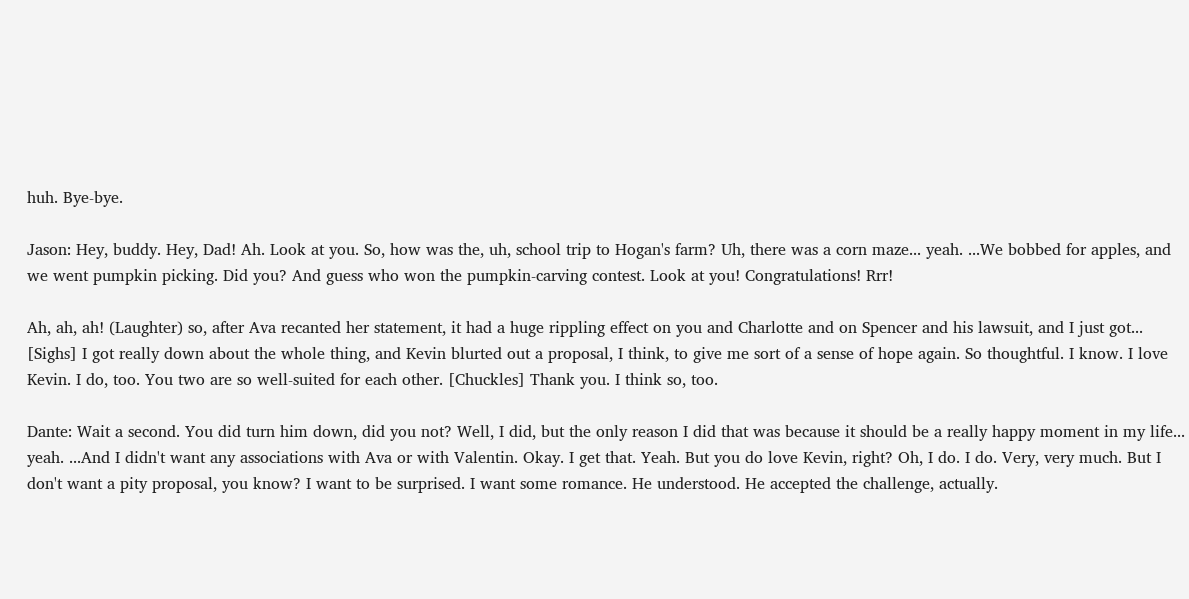huh. Bye-bye.

Jason: Hey, buddy. Hey, Dad! Ah. Look at you. So, how was the, uh, school trip to Hogan's farm? Uh, there was a corn maze... yeah. ...We bobbed for apples, and we went pumpkin picking. Did you? And guess who won the pumpkin-carving contest. Look at you! Congratulations! Rrr!

Ah, ah, ah! (Laughter) so, after Ava recanted her statement, it had a huge rippling effect on you and Charlotte and on Spencer and his lawsuit, and I just got... [Sighs] I got really down about the whole thing, and Kevin blurted out a proposal, I think, to give me sort of a sense of hope again. So thoughtful. I know. I love Kevin. I do, too. You two are so well-suited for each other. [Chuckles] Thank you. I think so, too.

Dante: Wait a second. You did turn him down, did you not? Well, I did, but the only reason I did that was because it should be a really happy moment in my life... yeah. ...And I didn't want any associations with Ava or with Valentin. Okay. I get that. Yeah. But you do love Kevin, right? Oh, I do. I do. Very, very much. But I don't want a pity proposal, you know? I want to be surprised. I want some romance. He understood. He accepted the challenge, actually.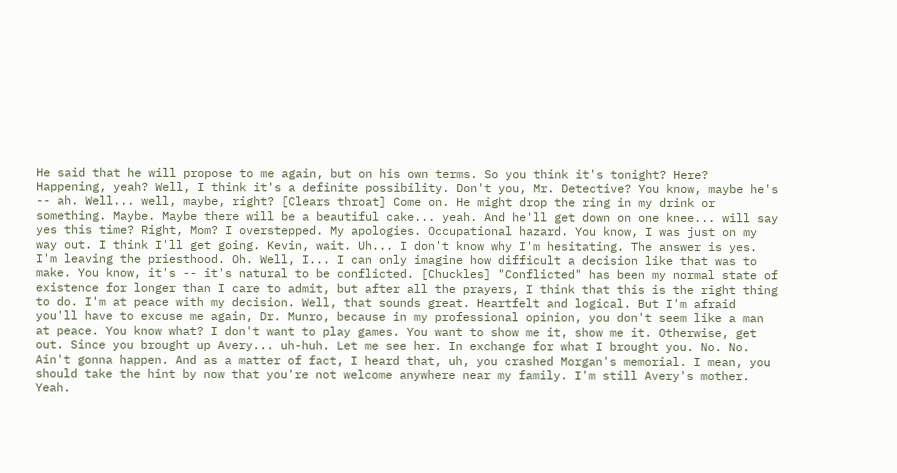He said that he will propose to me again, but on his own terms. So you think it's tonight? Here? Happening, yeah? Well, I think it's a definite possibility. Don't you, Mr. Detective? You know, maybe he's -- ah. Well... well, maybe, right? [Clears throat] Come on. He might drop the ring in my drink or something. Maybe. Maybe there will be a beautiful cake... yeah. And he'll get down on one knee... will say yes this time? Right, Mom? I overstepped. My apologies. Occupational hazard. You know, I was just on my way out. I think I'll get going. Kevin, wait. Uh... I don't know why I'm hesitating. The answer is yes. I'm leaving the priesthood. Oh. Well, I... I can only imagine how difficult a decision like that was to make. You know, it's -- it's natural to be conflicted. [Chuckles] "Conflicted" has been my normal state of existence for longer than I care to admit, but after all the prayers, I think that this is the right thing to do. I'm at peace with my decision. Well, that sounds great. Heartfelt and logical. But I'm afraid you'll have to excuse me again, Dr. Munro, because in my professional opinion, you don't seem like a man at peace. You know what? I don't want to play games. You want to show me it, show me it. Otherwise, get out. Since you brought up Avery... uh-huh. Let me see her. In exchange for what I brought you. No. No. Ain't gonna happen. And as a matter of fact, I heard that, uh, you crashed Morgan's memorial. I mean, you should take the hint by now that you're not welcome anywhere near my family. I'm still Avery's mother. Yeah.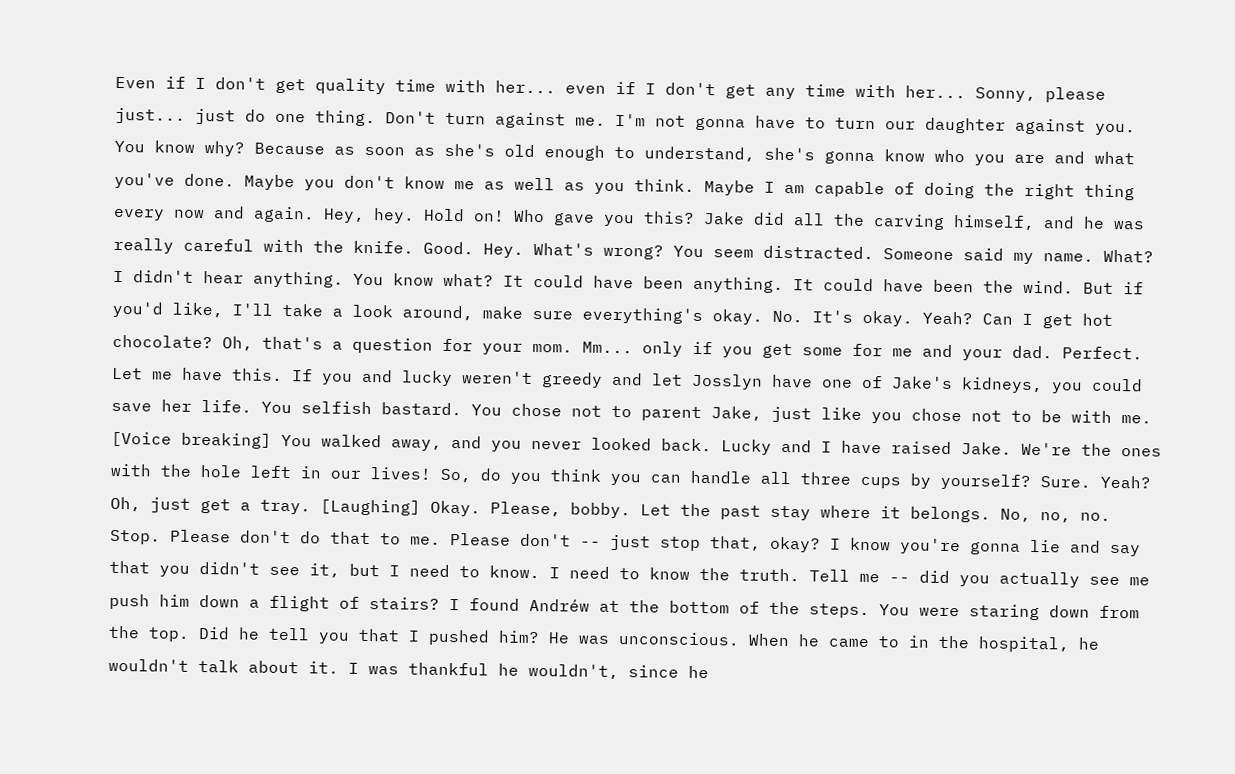Even if I don't get quality time with her... even if I don't get any time with her... Sonny, please just... just do one thing. Don't turn against me. I'm not gonna have to turn our daughter against you. You know why? Because as soon as she's old enough to understand, she's gonna know who you are and what you've done. Maybe you don't know me as well as you think. Maybe I am capable of doing the right thing every now and again. Hey, hey. Hold on! Who gave you this? Jake did all the carving himself, and he was really careful with the knife. Good. Hey. What's wrong? You seem distracted. Someone said my name. What? I didn't hear anything. You know what? It could have been anything. It could have been the wind. But if you'd like, I'll take a look around, make sure everything's okay. No. It's okay. Yeah? Can I get hot chocolate? Oh, that's a question for your mom. Mm... only if you get some for me and your dad. Perfect. Let me have this. If you and lucky weren't greedy and let Josslyn have one of Jake's kidneys, you could save her life. You selfish bastard. You chose not to parent Jake, just like you chose not to be with me. [Voice breaking] You walked away, and you never looked back. Lucky and I have raised Jake. We're the ones with the hole left in our lives! So, do you think you can handle all three cups by yourself? Sure. Yeah? Oh, just get a tray. [Laughing] Okay. Please, bobby. Let the past stay where it belongs. No, no, no. Stop. Please don't do that to me. Please don't -- just stop that, okay? I know you're gonna lie and say that you didn't see it, but I need to know. I need to know the truth. Tell me -- did you actually see me push him down a flight of stairs? I found Andréw at the bottom of the steps. You were staring down from the top. Did he tell you that I pushed him? He was unconscious. When he came to in the hospital, he wouldn't talk about it. I was thankful he wouldn't, since he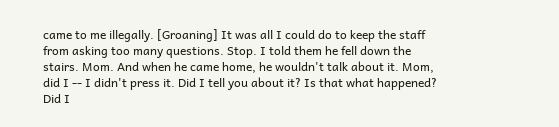came to me illegally. [Groaning] It was all I could do to keep the staff from asking too many questions. Stop. I told them he fell down the stairs. Mom. And when he came home, he wouldn't talk about it. Mom, did I -- I didn't press it. Did I tell you about it? Is that what happened? Did I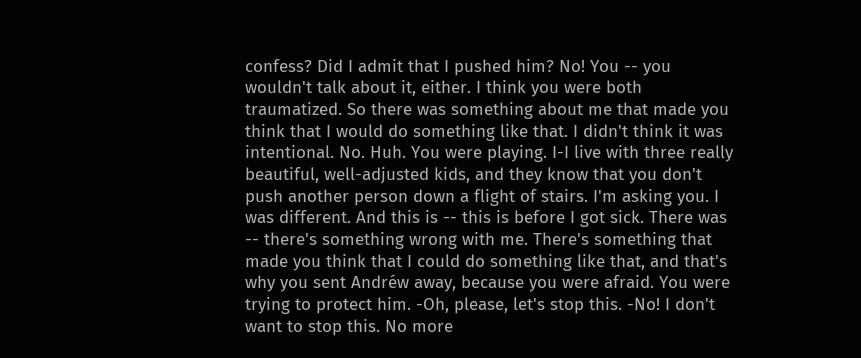confess? Did I admit that I pushed him? No! You -- you wouldn't talk about it, either. I think you were both traumatized. So there was something about me that made you think that I would do something like that. I didn't think it was intentional. No. Huh. You were playing. I-I live with three really beautiful, well-adjusted kids, and they know that you don't push another person down a flight of stairs. I'm asking you. I was different. And this is -- this is before I got sick. There was -- there's something wrong with me. There's something that made you think that I could do something like that, and that's why you sent Andréw away, because you were afraid. You were trying to protect him. -Oh, please, let's stop this. -No! I don't want to stop this. No more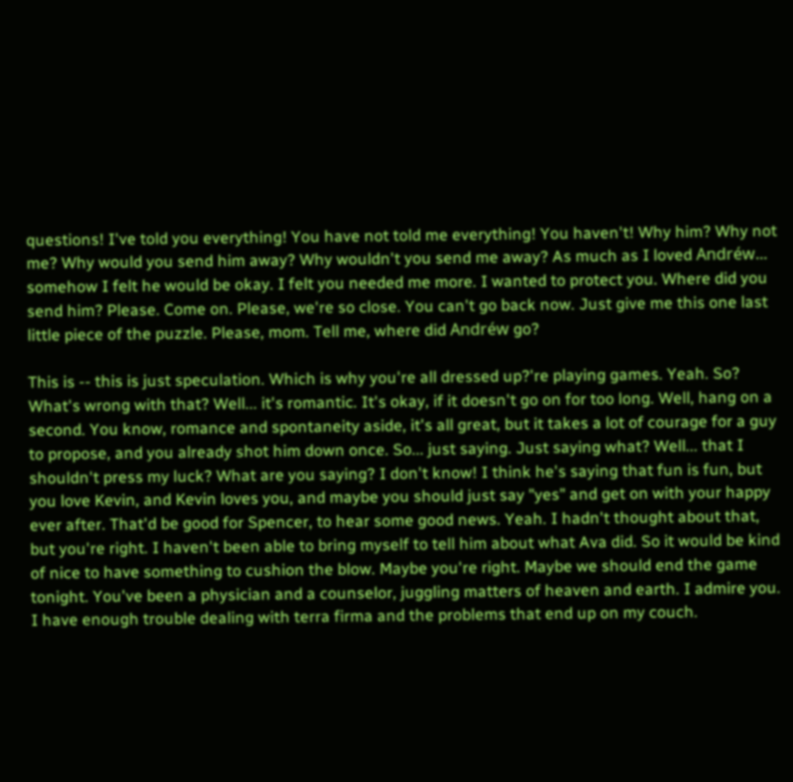questions! I've told you everything! You have not told me everything! You haven't! Why him? Why not me? Why would you send him away? Why wouldn't you send me away? As much as I loved Andréw... somehow I felt he would be okay. I felt you needed me more. I wanted to protect you. Where did you send him? Please. Come on. Please, we're so close. You can't go back now. Just give me this one last little piece of the puzzle. Please, mom. Tell me, where did Andréw go?

This is -- this is just speculation. Which is why you're all dressed up?'re playing games. Yeah. So? What's wrong with that? Well... it's romantic. It's okay, if it doesn't go on for too long. Well, hang on a second. You know, romance and spontaneity aside, it's all great, but it takes a lot of courage for a guy to propose, and you already shot him down once. So... just saying. Just saying what? Well... that I shouldn't press my luck? What are you saying? I don't know! I think he's saying that fun is fun, but you love Kevin, and Kevin loves you, and maybe you should just say "yes" and get on with your happy ever after. That'd be good for Spencer, to hear some good news. Yeah. I hadn't thought about that, but you're right. I haven't been able to bring myself to tell him about what Ava did. So it would be kind of nice to have something to cushion the blow. Maybe you're right. Maybe we should end the game tonight. You've been a physician and a counselor, juggling matters of heaven and earth. I admire you. I have enough trouble dealing with terra firma and the problems that end up on my couch.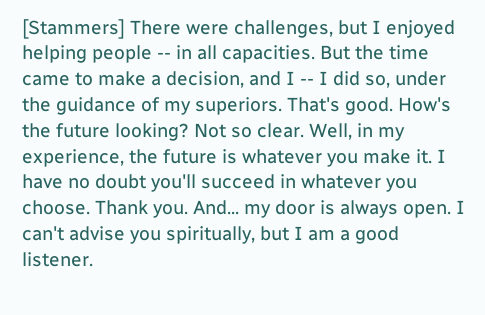[Stammers] There were challenges, but I enjoyed helping people -- in all capacities. But the time came to make a decision, and I -- I did so, under the guidance of my superiors. That's good. How's the future looking? Not so clear. Well, in my experience, the future is whatever you make it. I have no doubt you'll succeed in whatever you choose. Thank you. And... my door is always open. I can't advise you spiritually, but I am a good listener.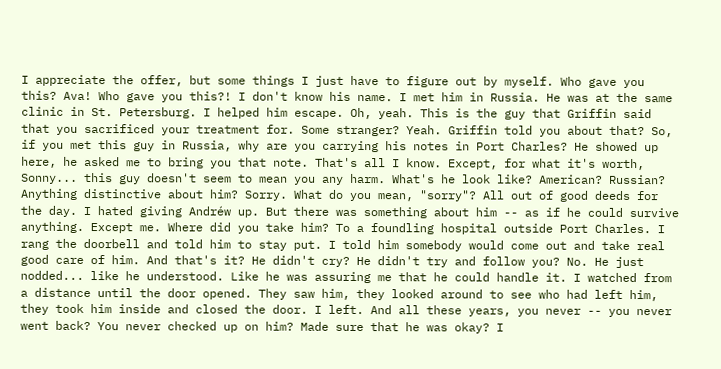I appreciate the offer, but some things I just have to figure out by myself. Who gave you this? Ava! Who gave you this?! I don't know his name. I met him in Russia. He was at the same clinic in St. Petersburg. I helped him escape. Oh, yeah. This is the guy that Griffin said that you sacrificed your treatment for. Some stranger? Yeah. Griffin told you about that? So, if you met this guy in Russia, why are you carrying his notes in Port Charles? He showed up here, he asked me to bring you that note. That's all I know. Except, for what it's worth, Sonny... this guy doesn't seem to mean you any harm. What's he look like? American? Russian? Anything distinctive about him? Sorry. What do you mean, "sorry"? All out of good deeds for the day. I hated giving Andréw up. But there was something about him -- as if he could survive anything. Except me. Where did you take him? To a foundling hospital outside Port Charles. I rang the doorbell and told him to stay put. I told him somebody would come out and take real good care of him. And that's it? He didn't cry? He didn't try and follow you? No. He just nodded... like he understood. Like he was assuring me that he could handle it. I watched from a distance until the door opened. They saw him, they looked around to see who had left him, they took him inside and closed the door. I left. And all these years, you never -- you never went back? You never checked up on him? Made sure that he was okay? I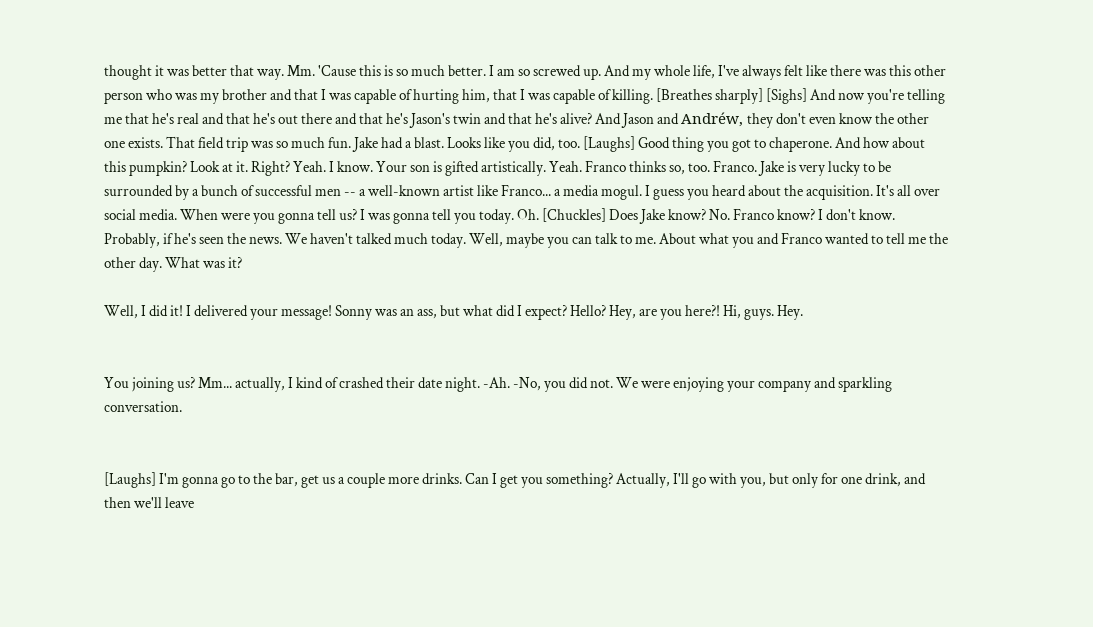thought it was better that way. Mm. 'Cause this is so much better. I am so screwed up. And my whole life, I've always felt like there was this other person who was my brother and that I was capable of hurting him, that I was capable of killing. [Breathes sharply] [Sighs] And now you're telling me that he's real and that he's out there and that he's Jason's twin and that he's alive? And Jason and Andréw, they don't even know the other one exists. That field trip was so much fun. Jake had a blast. Looks like you did, too. [Laughs] Good thing you got to chaperone. And how about this pumpkin? Look at it. Right? Yeah. I know. Your son is gifted artistically. Yeah. Franco thinks so, too. Franco. Jake is very lucky to be surrounded by a bunch of successful men -- a well-known artist like Franco... a media mogul. I guess you heard about the acquisition. It's all over social media. When were you gonna tell us? I was gonna tell you today. Oh. [Chuckles] Does Jake know? No. Franco know? I don't know. Probably, if he's seen the news. We haven't talked much today. Well, maybe you can talk to me. About what you and Franco wanted to tell me the other day. What was it?

Well, I did it! I delivered your message! Sonny was an ass, but what did I expect? Hello? Hey, are you here?! Hi, guys. Hey.


You joining us? Mm... actually, I kind of crashed their date night. -Ah. -No, you did not. We were enjoying your company and sparkling conversation.


[Laughs] I'm gonna go to the bar, get us a couple more drinks. Can I get you something? Actually, I'll go with you, but only for one drink, and then we'll leave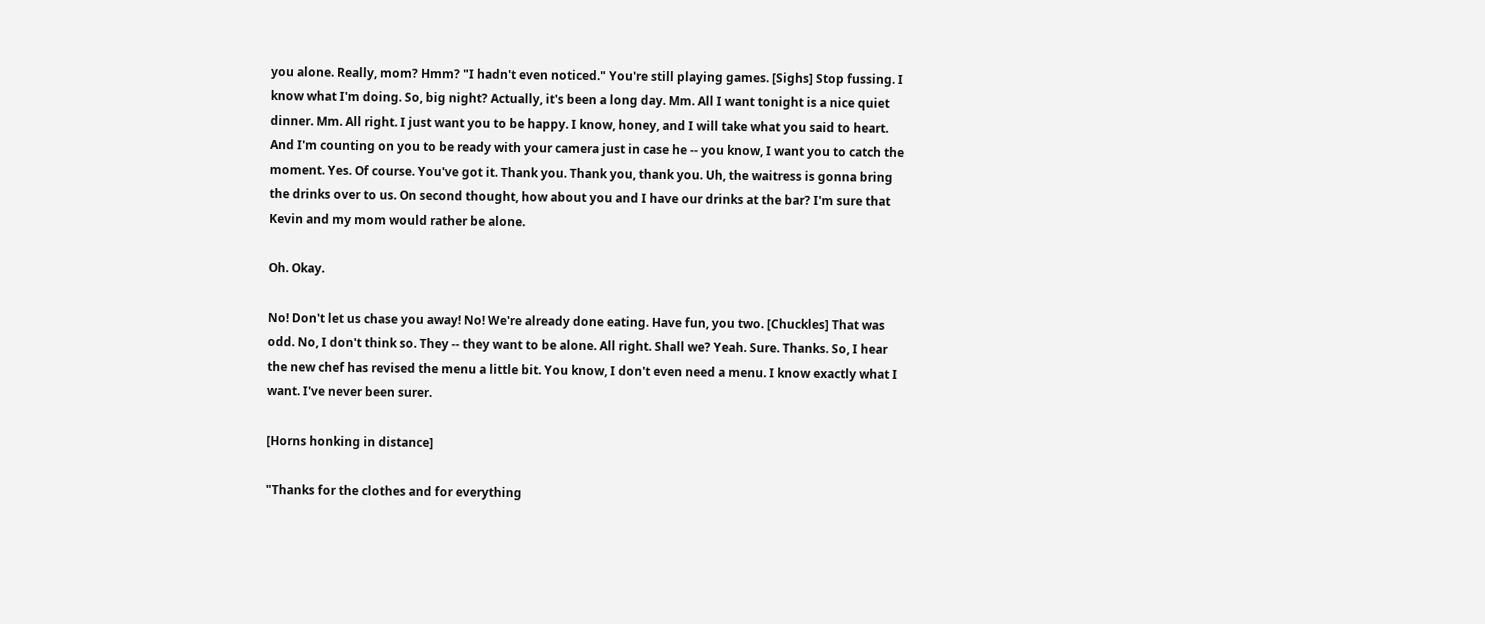you alone. Really, mom? Hmm? "I hadn't even noticed." You're still playing games. [Sighs] Stop fussing. I know what I'm doing. So, big night? Actually, it's been a long day. Mm. All I want tonight is a nice quiet dinner. Mm. All right. I just want you to be happy. I know, honey, and I will take what you said to heart. And I'm counting on you to be ready with your camera just in case he -- you know, I want you to catch the moment. Yes. Of course. You've got it. Thank you. Thank you, thank you. Uh, the waitress is gonna bring the drinks over to us. On second thought, how about you and I have our drinks at the bar? I'm sure that Kevin and my mom would rather be alone.

Oh. Okay.

No! Don't let us chase you away! No! We're already done eating. Have fun, you two. [Chuckles] That was odd. No, I don't think so. They -- they want to be alone. All right. Shall we? Yeah. Sure. Thanks. So, I hear the new chef has revised the menu a little bit. You know, I don't even need a menu. I know exactly what I want. I've never been surer.

[Horns honking in distance]

"Thanks for the clothes and for everything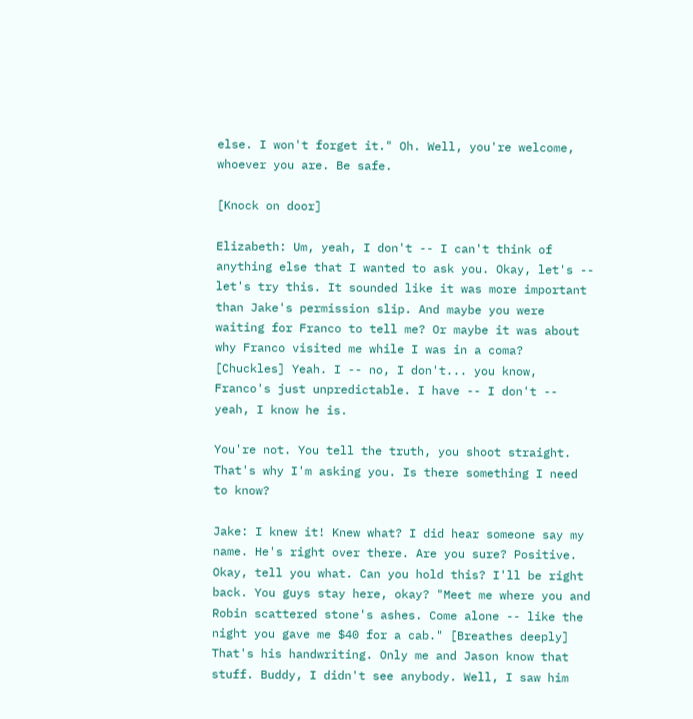else. I won't forget it." Oh. Well, you're welcome, whoever you are. Be safe.

[Knock on door]

Elizabeth: Um, yeah, I don't -- I can't think of anything else that I wanted to ask you. Okay, let's -- let's try this. It sounded like it was more important than Jake's permission slip. And maybe you were waiting for Franco to tell me? Or maybe it was about why Franco visited me while I was in a coma? [Chuckles] Yeah. I -- no, I don't... you know, Franco's just unpredictable. I have -- I don't -- yeah, I know he is.

You're not. You tell the truth, you shoot straight. That's why I'm asking you. Is there something I need to know?

Jake: I knew it! Knew what? I did hear someone say my name. He's right over there. Are you sure? Positive. Okay, tell you what. Can you hold this? I'll be right back. You guys stay here, okay? "Meet me where you and Robin scattered stone's ashes. Come alone -- like the night you gave me $40 for a cab." [Breathes deeply] That's his handwriting. Only me and Jason know that stuff. Buddy, I didn't see anybody. Well, I saw him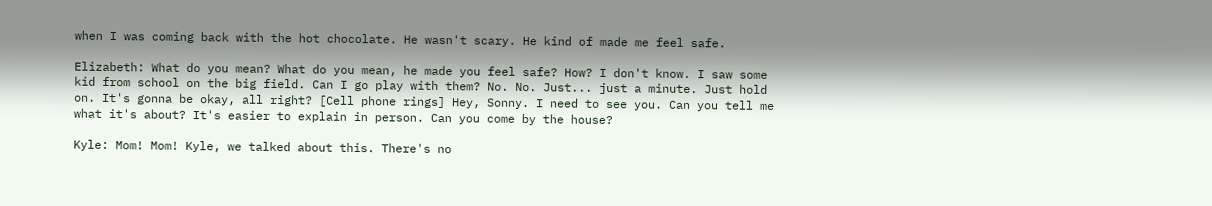when I was coming back with the hot chocolate. He wasn't scary. He kind of made me feel safe.

Elizabeth: What do you mean? What do you mean, he made you feel safe? How? I don't know. I saw some kid from school on the big field. Can I go play with them? No. No. Just... just a minute. Just hold on. It's gonna be okay, all right? [Cell phone rings] Hey, Sonny. I need to see you. Can you tell me what it's about? It's easier to explain in person. Can you come by the house?

Kyle: Mom! Mom! Kyle, we talked about this. There's no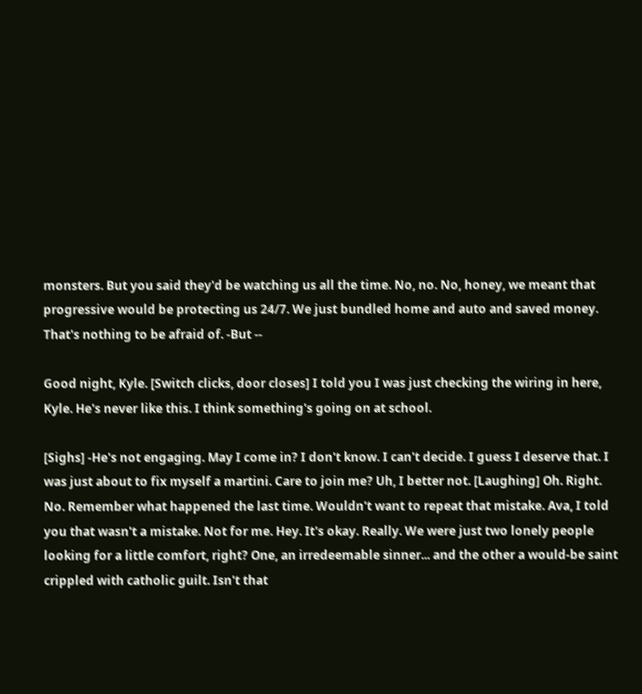monsters. But you said they'd be watching us all the time. No, no. No, honey, we meant that progressive would be protecting us 24/7. We just bundled home and auto and saved money. That's nothing to be afraid of. -But --

Good night, Kyle. [Switch clicks, door closes] I told you I was just checking the wiring in here, Kyle. He's never like this. I think something's going on at school.

[Sighs] -He's not engaging. May I come in? I don't know. I can't decide. I guess I deserve that. I was just about to fix myself a martini. Care to join me? Uh, I better not. [Laughing] Oh. Right. No. Remember what happened the last time. Wouldn't want to repeat that mistake. Ava, I told you that wasn't a mistake. Not for me. Hey. It's okay. Really. We were just two lonely people looking for a little comfort, right? One, an irredeemable sinner... and the other a would-be saint crippled with catholic guilt. Isn't that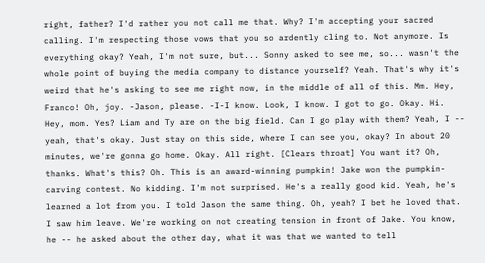right, father? I'd rather you not call me that. Why? I'm accepting your sacred calling. I'm respecting those vows that you so ardently cling to. Not anymore. Is everything okay? Yeah, I'm not sure, but... Sonny asked to see me, so... wasn't the whole point of buying the media company to distance yourself? Yeah. That's why it's weird that he's asking to see me right now, in the middle of all of this. Mm. Hey, Franco! Oh, joy. -Jason, please. -I-I know. Look, I know. I got to go. Okay. Hi. Hey, mom. Yes? Liam and Ty are on the big field. Can I go play with them? Yeah, I -- yeah, that's okay. Just stay on this side, where I can see you, okay? In about 20 minutes, we're gonna go home. Okay. All right. [Clears throat] You want it? Oh, thanks. What's this? Oh. This is an award-winning pumpkin! Jake won the pumpkin-carving contest. No kidding. I'm not surprised. He's a really good kid. Yeah, he's learned a lot from you. I told Jason the same thing. Oh, yeah? I bet he loved that. I saw him leave. We're working on not creating tension in front of Jake. You know, he -- he asked about the other day, what it was that we wanted to tell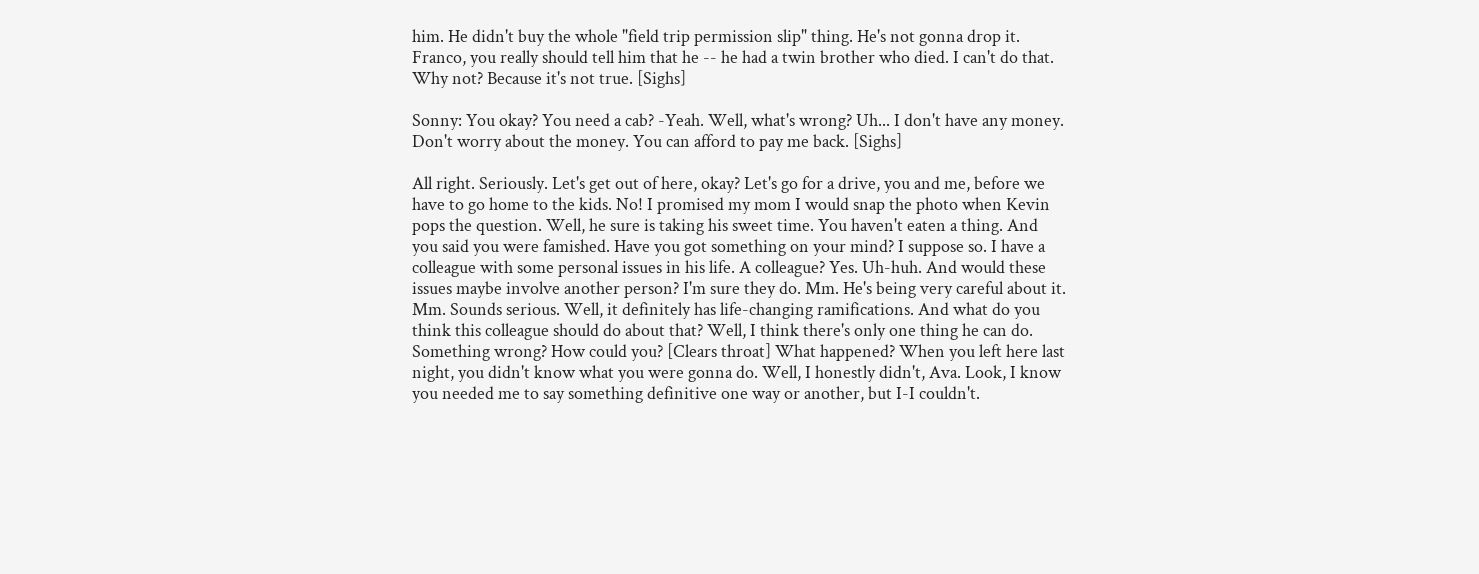him. He didn't buy the whole "field trip permission slip" thing. He's not gonna drop it. Franco, you really should tell him that he -- he had a twin brother who died. I can't do that. Why not? Because it's not true. [Sighs]

Sonny: You okay? You need a cab? -Yeah. Well, what's wrong? Uh... I don't have any money. Don't worry about the money. You can afford to pay me back. [Sighs]

All right. Seriously. Let's get out of here, okay? Let's go for a drive, you and me, before we have to go home to the kids. No! I promised my mom I would snap the photo when Kevin pops the question. Well, he sure is taking his sweet time. You haven't eaten a thing. And you said you were famished. Have you got something on your mind? I suppose so. I have a colleague with some personal issues in his life. A colleague? Yes. Uh-huh. And would these issues maybe involve another person? I'm sure they do. Mm. He's being very careful about it. Mm. Sounds serious. Well, it definitely has life-changing ramifications. And what do you think this colleague should do about that? Well, I think there's only one thing he can do. Something wrong? How could you? [Clears throat] What happened? When you left here last night, you didn't know what you were gonna do. Well, I honestly didn't, Ava. Look, I know you needed me to say something definitive one way or another, but I-I couldn't.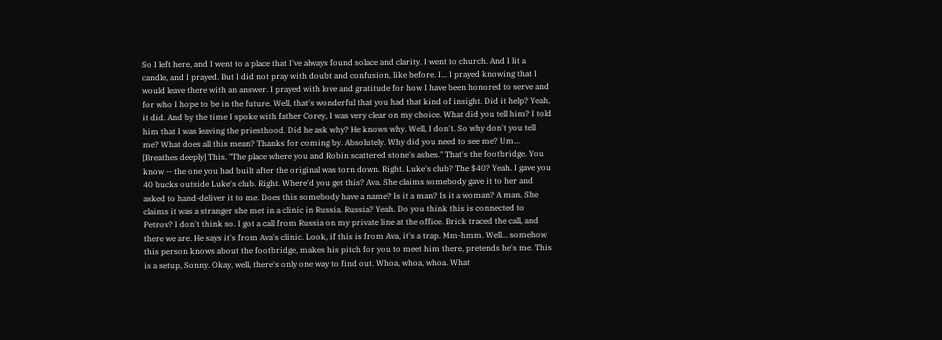So I left here, and I went to a place that I've always found solace and clarity. I went to church. And I lit a candle, and I prayed. But I did not pray with doubt and confusion, like before. I... I prayed knowing that I would leave there with an answer. I prayed with love and gratitude for how I have been honored to serve and for who I hope to be in the future. Well, that's wonderful that you had that kind of insight. Did it help? Yeah, it did. And by the time I spoke with father Corey, I was very clear on my choice. What did you tell him? I told him that I was leaving the priesthood. Did he ask why? He knows why. Well, I don't. So why don't you tell me? What does all this mean? Thanks for coming by. Absolutely. Why did you need to see me? Um... [Breathes deeply] This. "The place where you and Robin scattered stone's ashes." That's the footbridge. You know -- the one you had built after the original was torn down. Right. Luke's club? The $40? Yeah. I gave you 40 bucks outside Luke's club. Right. Where'd you get this? Ava. She claims somebody gave it to her and asked to hand-deliver it to me. Does this somebody have a name? Is it a man? Is it a woman? A man. She claims it was a stranger she met in a clinic in Russia. Russia? Yeah. Do you think this is connected to Petrov? I don't think so. I got a call from Russia on my private line at the office. Brick traced the call, and there we are. He says it's from Ava's clinic. Look, if this is from Ava, it's a trap. Mm-hmm. Well... somehow this person knows about the footbridge, makes his pitch for you to meet him there, pretends he's me. This is a setup, Sonny. Okay, well, there's only one way to find out. Whoa, whoa, whoa. What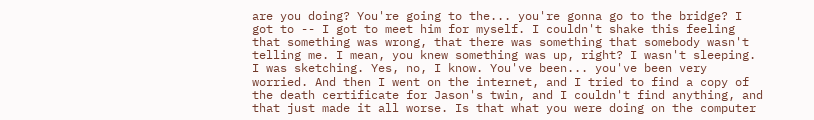are you doing? You're going to the... you're gonna go to the bridge? I got to -- I got to meet him for myself. I couldn't shake this feeling that something was wrong, that there was something that somebody wasn't telling me. I mean, you knew something was up, right? I wasn't sleeping. I was sketching. Yes, no, I know. You've been... you've been very worried. And then I went on the internet, and I tried to find a copy of the death certificate for Jason's twin, and I couldn't find anything, and that just made it all worse. Is that what you were doing on the computer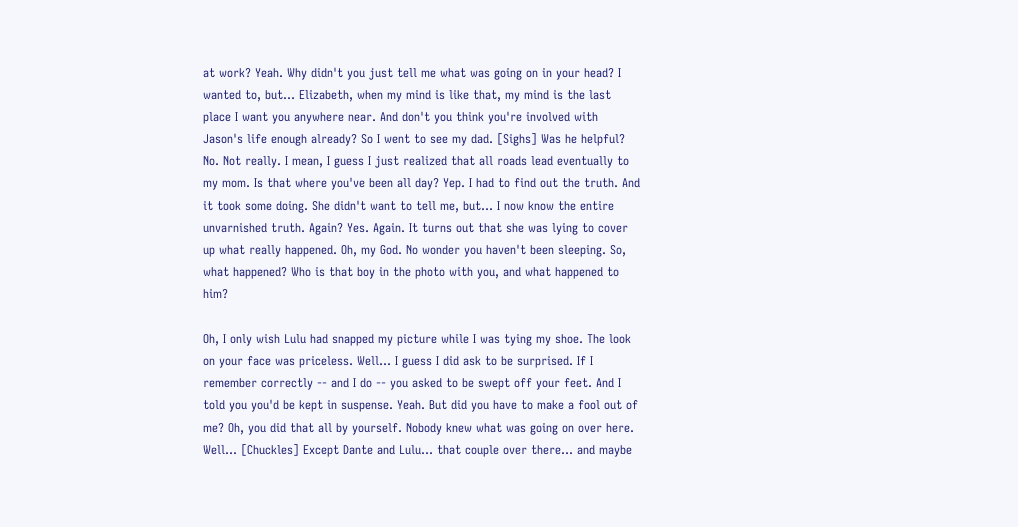at work? Yeah. Why didn't you just tell me what was going on in your head? I wanted to, but... Elizabeth, when my mind is like that, my mind is the last place I want you anywhere near. And don't you think you're involved with Jason's life enough already? So I went to see my dad. [Sighs] Was he helpful? No. Not really. I mean, I guess I just realized that all roads lead eventually to my mom. Is that where you've been all day? Yep. I had to find out the truth. And it took some doing. She didn't want to tell me, but... I now know the entire unvarnished truth. Again? Yes. Again. It turns out that she was lying to cover up what really happened. Oh, my God. No wonder you haven't been sleeping. So, what happened? Who is that boy in the photo with you, and what happened to him?

Oh, I only wish Lulu had snapped my picture while I was tying my shoe. The look on your face was priceless. Well... I guess I did ask to be surprised. If I remember correctly -- and I do -- you asked to be swept off your feet. And I told you you'd be kept in suspense. Yeah. But did you have to make a fool out of me? Oh, you did that all by yourself. Nobody knew what was going on over here. Well... [Chuckles] Except Dante and Lulu... that couple over there... and maybe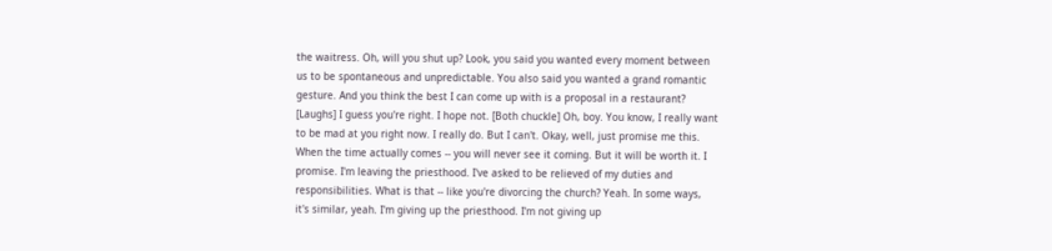the waitress. Oh, will you shut up? Look, you said you wanted every moment between us to be spontaneous and unpredictable. You also said you wanted a grand romantic gesture. And you think the best I can come up with is a proposal in a restaurant? [Laughs] I guess you're right. I hope not. [Both chuckle] Oh, boy. You know, I really want to be mad at you right now. I really do. But I can't. Okay, well, just promise me this. When the time actually comes -- you will never see it coming. But it will be worth it. I promise. I'm leaving the priesthood. I've asked to be relieved of my duties and responsibilities. What is that -- like you're divorcing the church? Yeah. In some ways, it's similar, yeah. I'm giving up the priesthood. I'm not giving up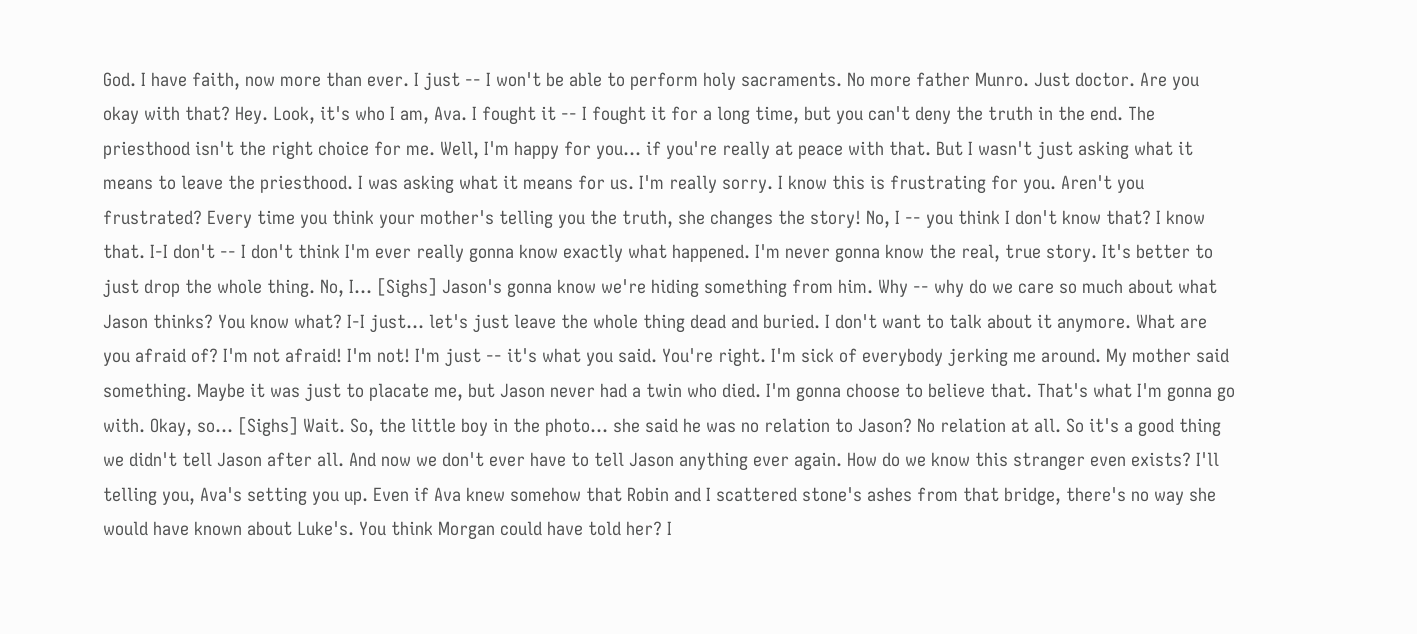God. I have faith, now more than ever. I just -- I won't be able to perform holy sacraments. No more father Munro. Just doctor. Are you okay with that? Hey. Look, it's who I am, Ava. I fought it -- I fought it for a long time, but you can't deny the truth in the end. The priesthood isn't the right choice for me. Well, I'm happy for you... if you're really at peace with that. But I wasn't just asking what it means to leave the priesthood. I was asking what it means for us. I'm really sorry. I know this is frustrating for you. Aren't you frustrated? Every time you think your mother's telling you the truth, she changes the story! No, I -- you think I don't know that? I know that. I-I don't -- I don't think I'm ever really gonna know exactly what happened. I'm never gonna know the real, true story. It's better to just drop the whole thing. No, I... [Sighs] Jason's gonna know we're hiding something from him. Why -- why do we care so much about what Jason thinks? You know what? I-I just... let's just leave the whole thing dead and buried. I don't want to talk about it anymore. What are you afraid of? I'm not afraid! I'm not! I'm just -- it's what you said. You're right. I'm sick of everybody jerking me around. My mother said something. Maybe it was just to placate me, but Jason never had a twin who died. I'm gonna choose to believe that. That's what I'm gonna go with. Okay, so... [Sighs] Wait. So, the little boy in the photo... she said he was no relation to Jason? No relation at all. So it's a good thing we didn't tell Jason after all. And now we don't ever have to tell Jason anything ever again. How do we know this stranger even exists? I'll telling you, Ava's setting you up. Even if Ava knew somehow that Robin and I scattered stone's ashes from that bridge, there's no way she would have known about Luke's. You think Morgan could have told her? I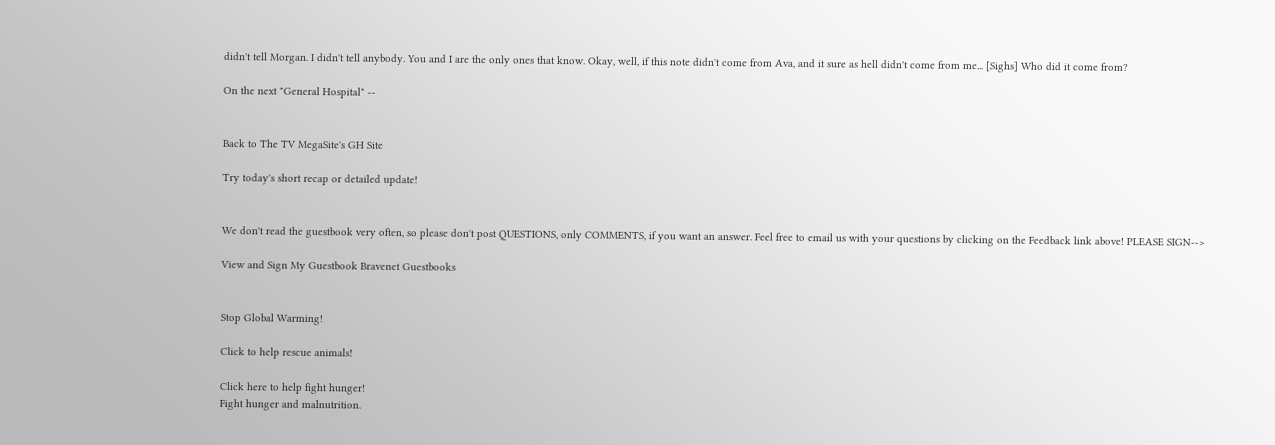didn't tell Morgan. I didn't tell anybody. You and I are the only ones that know. Okay, well, if this note didn't come from Ava, and it sure as hell didn't come from me... [Sighs] Who did it come from?

On the next "General Hospital" --


Back to The TV MegaSite's GH Site

Try today's short recap or detailed update!


We don't read the guestbook very often, so please don't post QUESTIONS, only COMMENTS, if you want an answer. Feel free to email us with your questions by clicking on the Feedback link above! PLEASE SIGN-->

View and Sign My Guestbook Bravenet Guestbooks


Stop Global Warming!

Click to help rescue animals!

Click here to help fight hunger!
Fight hunger and malnutrition.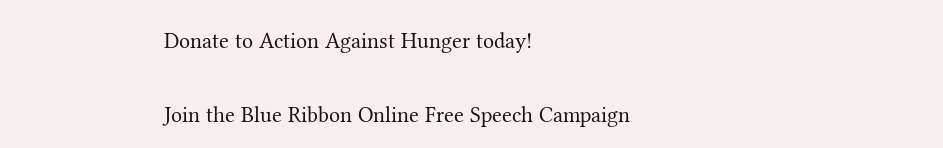Donate to Action Against Hunger today!

Join the Blue Ribbon Online Free Speech Campaign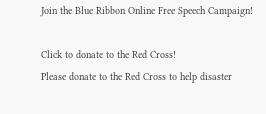Join the Blue Ribbon Online Free Speech Campaign!

Click to donate to the Red Cross!
Please donate to the Red Cross to help disaster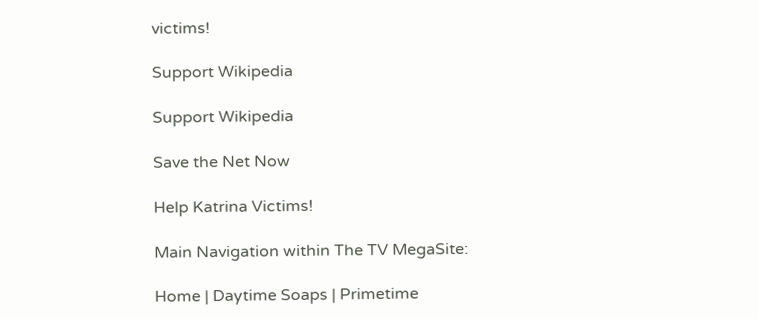victims!

Support Wikipedia

Support Wikipedia

Save the Net Now

Help Katrina Victims!

Main Navigation within The TV MegaSite:

Home | Daytime Soaps | Primetime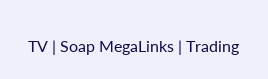TV | Soap MegaLinks | Trading